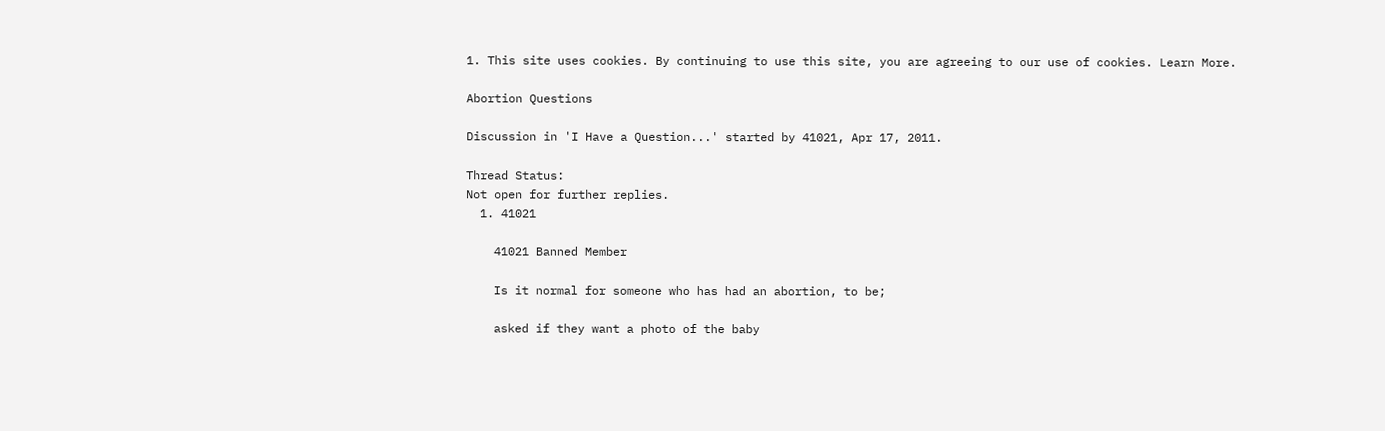1. This site uses cookies. By continuing to use this site, you are agreeing to our use of cookies. Learn More.

Abortion Questions

Discussion in 'I Have a Question...' started by 41021, Apr 17, 2011.

Thread Status:
Not open for further replies.
  1. 41021

    41021 Banned Member

    Is it normal for someone who has had an abortion, to be;

    asked if they want a photo of the baby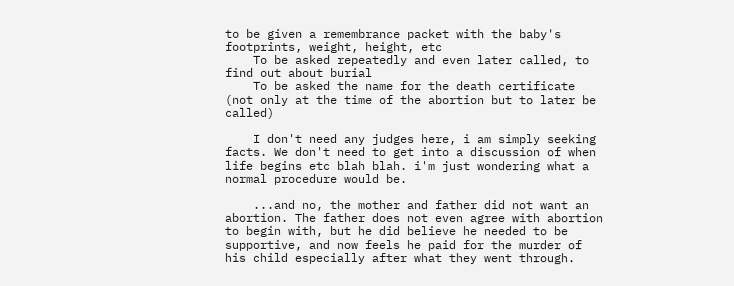to be given a remembrance packet with the baby's footprints, weight, height, etc
    To be asked repeatedly and even later called, to find out about burial
    To be asked the name for the death certificate (not only at the time of the abortion but to later be called)

    I don't need any judges here, i am simply seeking facts. We don't need to get into a discussion of when life begins etc blah blah. i'm just wondering what a normal procedure would be.

    ...and no, the mother and father did not want an abortion. The father does not even agree with abortion to begin with, but he did believe he needed to be supportive, and now feels he paid for the murder of his child especially after what they went through.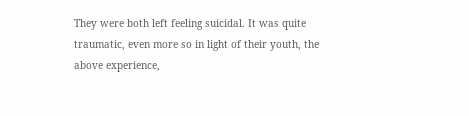They were both left feeling suicidal. It was quite traumatic, even more so in light of their youth, the above experience,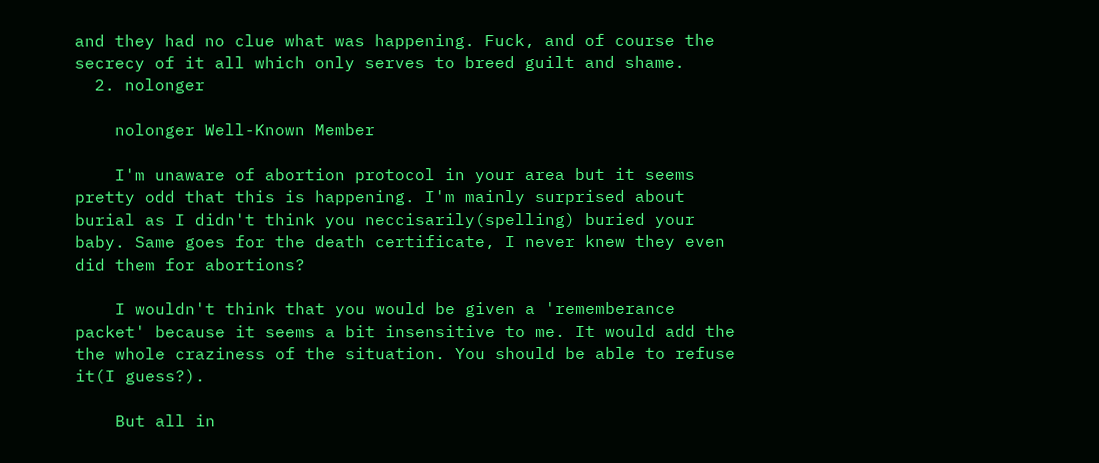and they had no clue what was happening. Fuck, and of course the secrecy of it all which only serves to breed guilt and shame.
  2. nolonger

    nolonger Well-Known Member

    I'm unaware of abortion protocol in your area but it seems pretty odd that this is happening. I'm mainly surprised about burial as I didn't think you neccisarily(spelling) buried your baby. Same goes for the death certificate, I never knew they even did them for abortions?

    I wouldn't think that you would be given a 'rememberance packet' because it seems a bit insensitive to me. It would add the the whole craziness of the situation. You should be able to refuse it(I guess?).

    But all in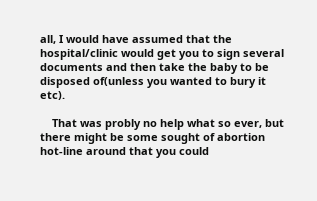all, I would have assumed that the hospital/clinic would get you to sign several documents and then take the baby to be disposed of(unless you wanted to bury it etc).

    That was probly no help what so ever, but there might be some sought of abortion hot-line around that you could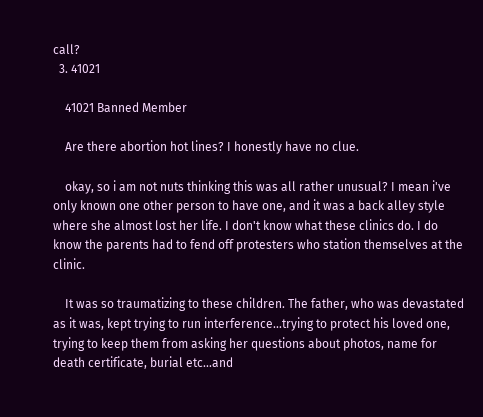call?
  3. 41021

    41021 Banned Member

    Are there abortion hot lines? I honestly have no clue.

    okay, so i am not nuts thinking this was all rather unusual? I mean i've only known one other person to have one, and it was a back alley style where she almost lost her life. I don't know what these clinics do. I do know the parents had to fend off protesters who station themselves at the clinic.

    It was so traumatizing to these children. The father, who was devastated as it was, kept trying to run interference...trying to protect his loved one, trying to keep them from asking her questions about photos, name for death certificate, burial etc...and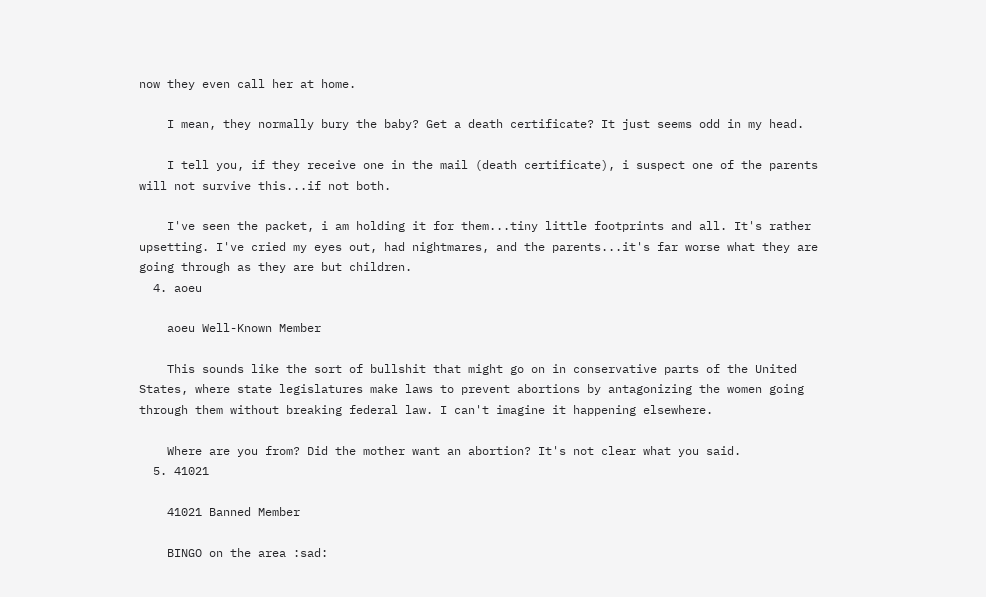now they even call her at home.

    I mean, they normally bury the baby? Get a death certificate? It just seems odd in my head.

    I tell you, if they receive one in the mail (death certificate), i suspect one of the parents will not survive this...if not both.

    I've seen the packet, i am holding it for them...tiny little footprints and all. It's rather upsetting. I've cried my eyes out, had nightmares, and the parents...it's far worse what they are going through as they are but children.
  4. aoeu

    aoeu Well-Known Member

    This sounds like the sort of bullshit that might go on in conservative parts of the United States, where state legislatures make laws to prevent abortions by antagonizing the women going through them without breaking federal law. I can't imagine it happening elsewhere.

    Where are you from? Did the mother want an abortion? It's not clear what you said.
  5. 41021

    41021 Banned Member

    BINGO on the area :sad: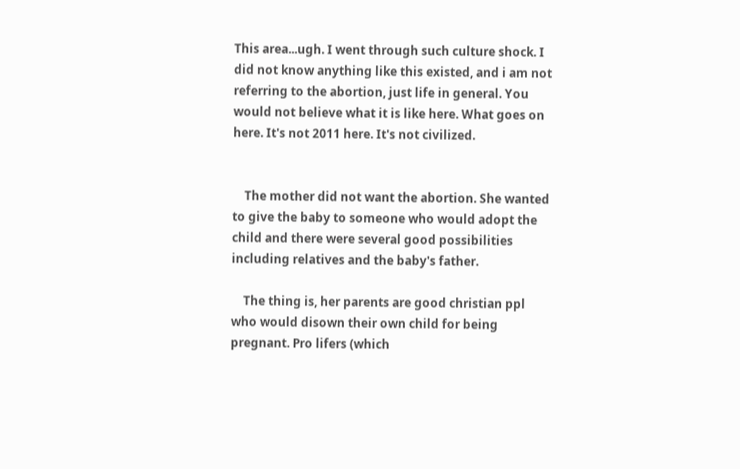This area...ugh. I went through such culture shock. I did not know anything like this existed, and i am not referring to the abortion, just life in general. You would not believe what it is like here. What goes on here. It's not 2011 here. It's not civilized.


    The mother did not want the abortion. She wanted to give the baby to someone who would adopt the child and there were several good possibilities including relatives and the baby's father.

    The thing is, her parents are good christian ppl who would disown their own child for being pregnant. Pro lifers (which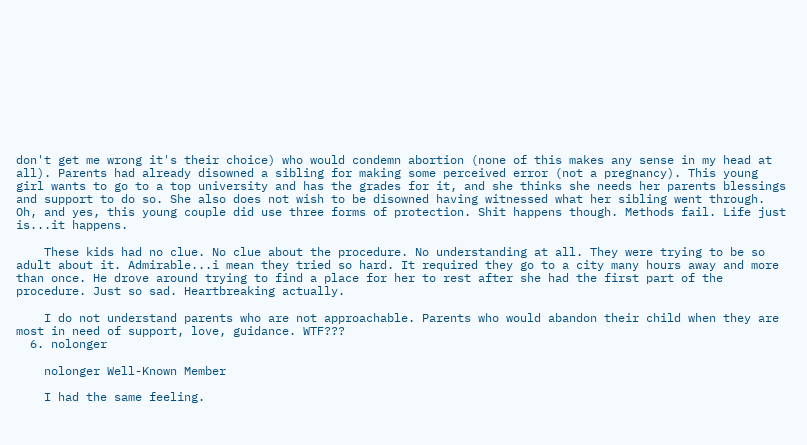don't get me wrong it's their choice) who would condemn abortion (none of this makes any sense in my head at all). Parents had already disowned a sibling for making some perceived error (not a pregnancy). This young girl wants to go to a top university and has the grades for it, and she thinks she needs her parents blessings and support to do so. She also does not wish to be disowned having witnessed what her sibling went through. Oh, and yes, this young couple did use three forms of protection. Shit happens though. Methods fail. Life just is...it happens.

    These kids had no clue. No clue about the procedure. No understanding at all. They were trying to be so adult about it. Admirable...i mean they tried so hard. It required they go to a city many hours away and more than once. He drove around trying to find a place for her to rest after she had the first part of the procedure. Just so sad. Heartbreaking actually.

    I do not understand parents who are not approachable. Parents who would abandon their child when they are most in need of support, love, guidance. WTF???
  6. nolonger

    nolonger Well-Known Member

    I had the same feeling.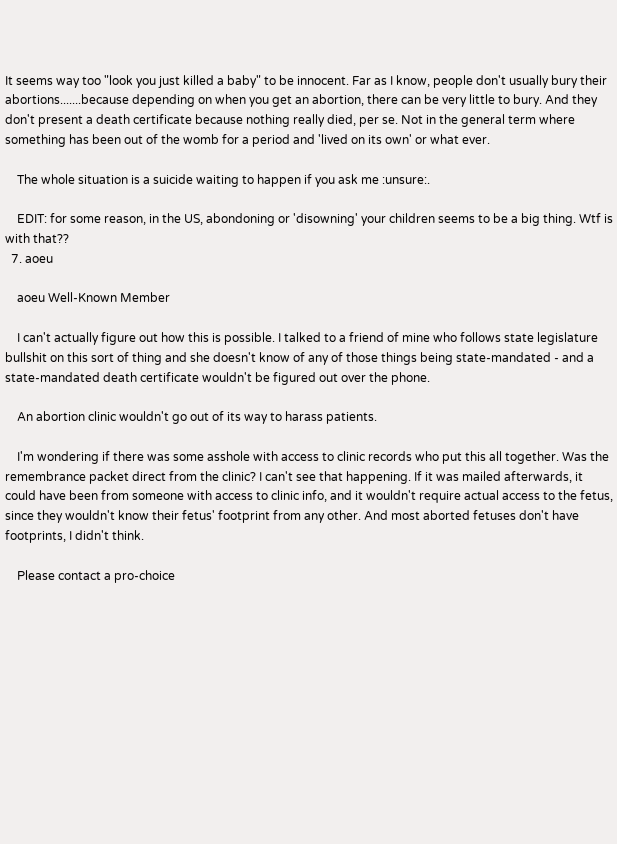It seems way too "look you just killed a baby" to be innocent. Far as I know, people don't usually bury their abortions.......because depending on when you get an abortion, there can be very little to bury. And they don't present a death certificate because nothing really died, per se. Not in the general term where something has been out of the womb for a period and 'lived on its own' or what ever.

    The whole situation is a suicide waiting to happen if you ask me :unsure:.

    EDIT: for some reason, in the US, abondoning or 'disowning' your children seems to be a big thing. Wtf is with that??
  7. aoeu

    aoeu Well-Known Member

    I can't actually figure out how this is possible. I talked to a friend of mine who follows state legislature bullshit on this sort of thing and she doesn't know of any of those things being state-mandated - and a state-mandated death certificate wouldn't be figured out over the phone.

    An abortion clinic wouldn't go out of its way to harass patients.

    I'm wondering if there was some asshole with access to clinic records who put this all together. Was the remembrance packet direct from the clinic? I can't see that happening. If it was mailed afterwards, it could have been from someone with access to clinic info, and it wouldn't require actual access to the fetus, since they wouldn't know their fetus' footprint from any other. And most aborted fetuses don't have footprints, I didn't think.

    Please contact a pro-choice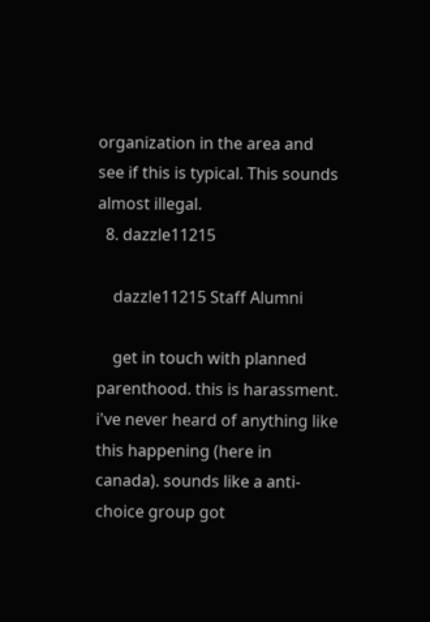organization in the area and see if this is typical. This sounds almost illegal.
  8. dazzle11215

    dazzle11215 Staff Alumni

    get in touch with planned parenthood. this is harassment. i've never heard of anything like this happening (here in canada). sounds like a anti-choice group got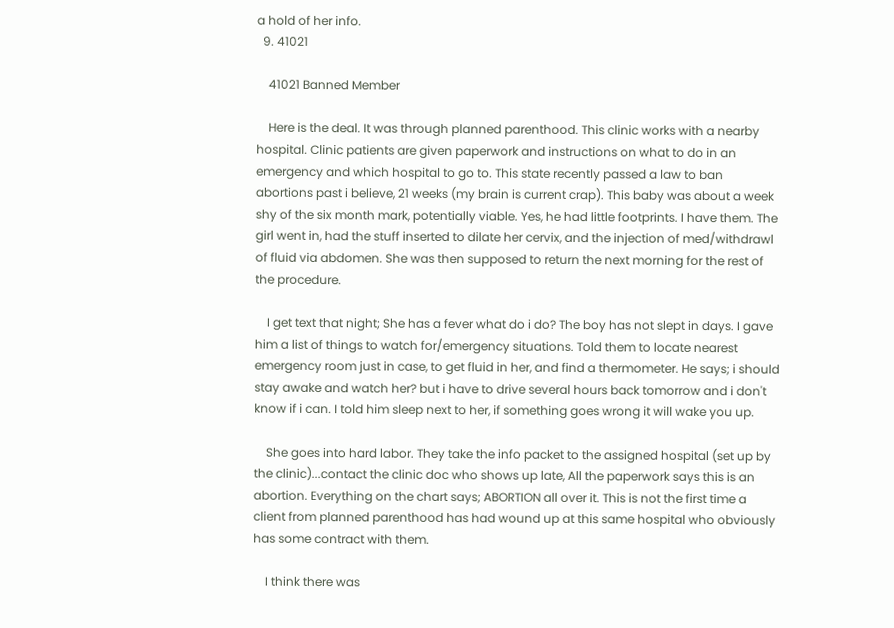a hold of her info.
  9. 41021

    41021 Banned Member

    Here is the deal. It was through planned parenthood. This clinic works with a nearby hospital. Clinic patients are given paperwork and instructions on what to do in an emergency and which hospital to go to. This state recently passed a law to ban abortions past i believe, 21 weeks (my brain is current crap). This baby was about a week shy of the six month mark, potentially viable. Yes, he had little footprints. I have them. The girl went in, had the stuff inserted to dilate her cervix, and the injection of med/withdrawl of fluid via abdomen. She was then supposed to return the next morning for the rest of the procedure.

    I get text that night; She has a fever what do i do? The boy has not slept in days. I gave him a list of things to watch for/emergency situations. Told them to locate nearest emergency room just in case, to get fluid in her, and find a thermometer. He says; i should stay awake and watch her? but i have to drive several hours back tomorrow and i don't know if i can. I told him sleep next to her, if something goes wrong it will wake you up.

    She goes into hard labor. They take the info packet to the assigned hospital (set up by the clinic)...contact the clinic doc who shows up late, All the paperwork says this is an abortion. Everything on the chart says; ABORTION all over it. This is not the first time a client from planned parenthood has had wound up at this same hospital who obviously has some contract with them.

    I think there was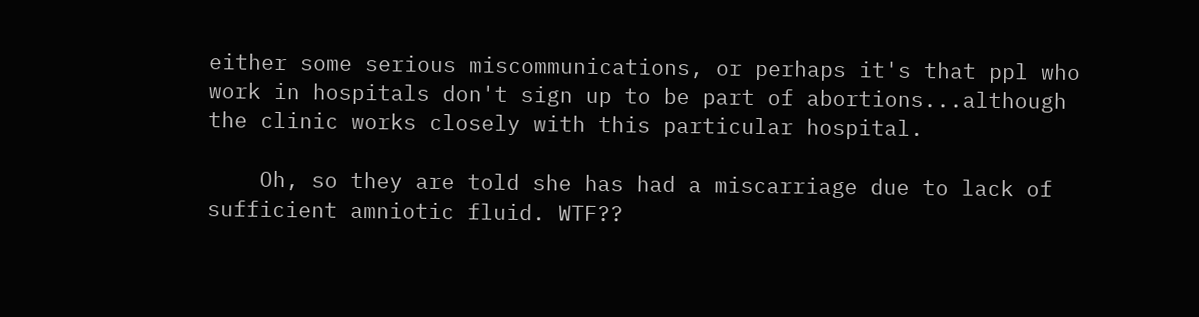either some serious miscommunications, or perhaps it's that ppl who work in hospitals don't sign up to be part of abortions...although the clinic works closely with this particular hospital.

    Oh, so they are told she has had a miscarriage due to lack of sufficient amniotic fluid. WTF??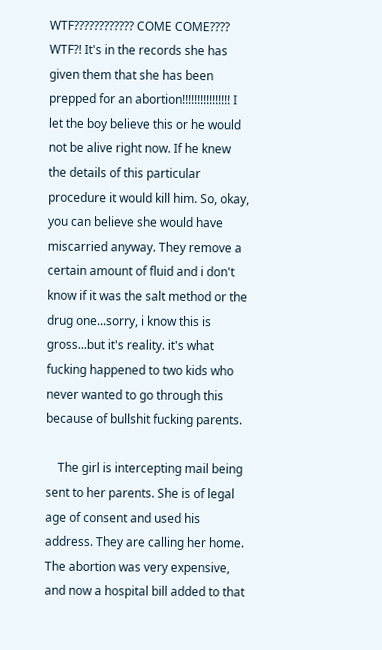WTF???????????? COME COME???? WTF?! It's in the records she has given them that she has been prepped for an abortion!!!!!!!!!!!!!!!! I let the boy believe this or he would not be alive right now. If he knew the details of this particular procedure it would kill him. So, okay, you can believe she would have miscarried anyway. They remove a certain amount of fluid and i don't know if it was the salt method or the drug one...sorry, i know this is gross...but it's reality. it's what fucking happened to two kids who never wanted to go through this because of bullshit fucking parents.

    The girl is intercepting mail being sent to her parents. She is of legal age of consent and used his address. They are calling her home. The abortion was very expensive, and now a hospital bill added to that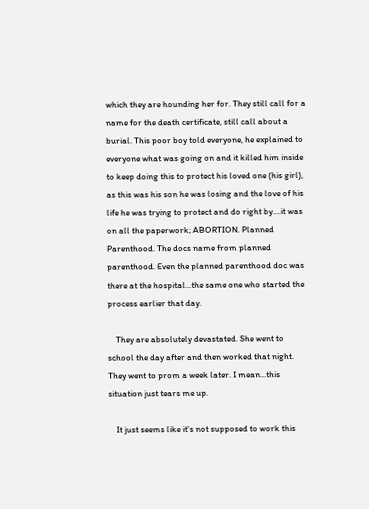which they are hounding her for. They still call for a name for the death certificate, still call about a burial. This poor boy told everyone, he explained to everyone what was going on and it killed him inside to keep doing this to protect his loved one (his girl), as this was his son he was losing and the love of his life he was trying to protect and do right by....it was on all the paperwork; ABORTION. Planned Parenthood. The docs name from planned parenthood. Even the planned parenthood doc was there at the hospital...the same one who started the process earlier that day.

    They are absolutely devastated. She went to school the day after and then worked that night. They went to prom a week later. I mean...this situation just tears me up.

    It just seems like it's not supposed to work this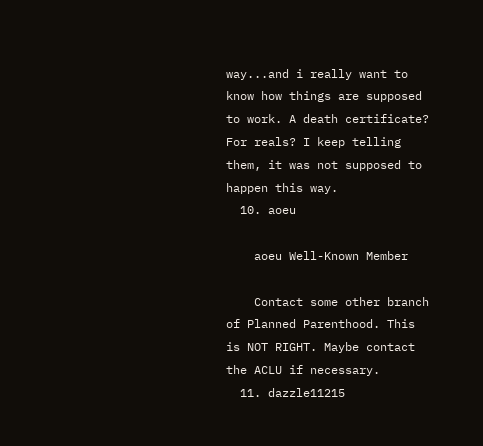way...and i really want to know how things are supposed to work. A death certificate? For reals? I keep telling them, it was not supposed to happen this way.
  10. aoeu

    aoeu Well-Known Member

    Contact some other branch of Planned Parenthood. This is NOT RIGHT. Maybe contact the ACLU if necessary.
  11. dazzle11215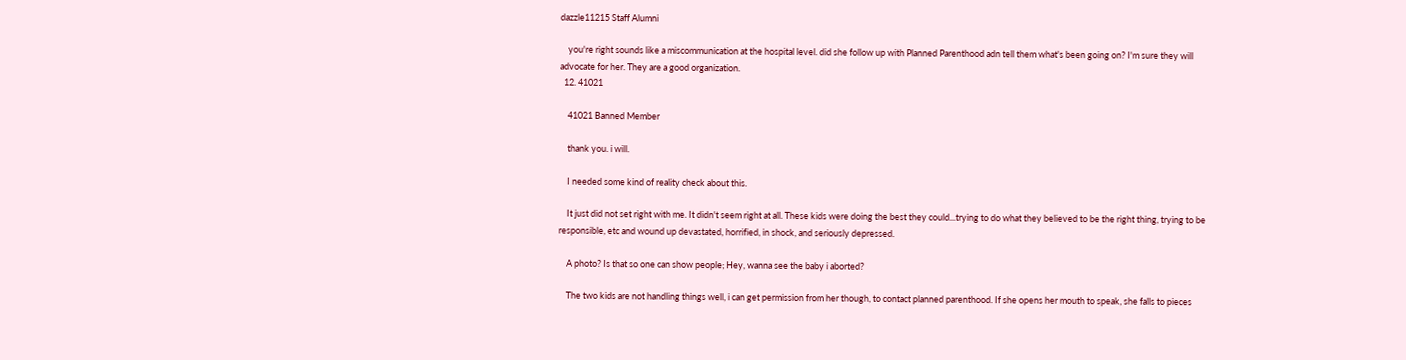dazzle11215 Staff Alumni

    you're right sounds like a miscommunication at the hospital level. did she follow up with Planned Parenthood adn tell them what's been going on? I'm sure they will advocate for her. They are a good organization.
  12. 41021

    41021 Banned Member

    thank you. i will.

    I needed some kind of reality check about this.

    It just did not set right with me. It didn't seem right at all. These kids were doing the best they could...trying to do what they believed to be the right thing, trying to be responsible, etc and wound up devastated, horrified, in shock, and seriously depressed.

    A photo? Is that so one can show people; Hey, wanna see the baby i aborted?

    The two kids are not handling things well, i can get permission from her though, to contact planned parenthood. If she opens her mouth to speak, she falls to pieces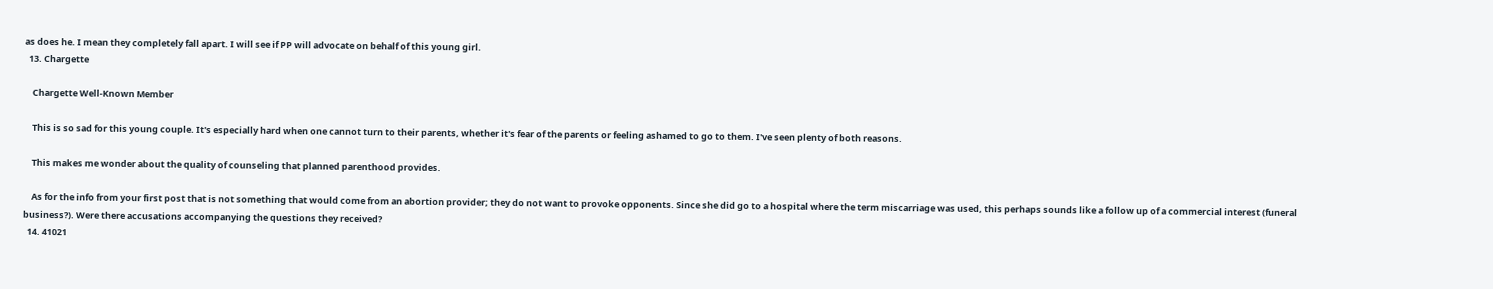as does he. I mean they completely fall apart. I will see if PP will advocate on behalf of this young girl.
  13. Chargette

    Chargette Well-Known Member

    This is so sad for this young couple. It's especially hard when one cannot turn to their parents, whether it's fear of the parents or feeling ashamed to go to them. I've seen plenty of both reasons.

    This makes me wonder about the quality of counseling that planned parenthood provides.

    As for the info from your first post that is not something that would come from an abortion provider; they do not want to provoke opponents. Since she did go to a hospital where the term miscarriage was used, this perhaps sounds like a follow up of a commercial interest (funeral business?). Were there accusations accompanying the questions they received?
  14. 41021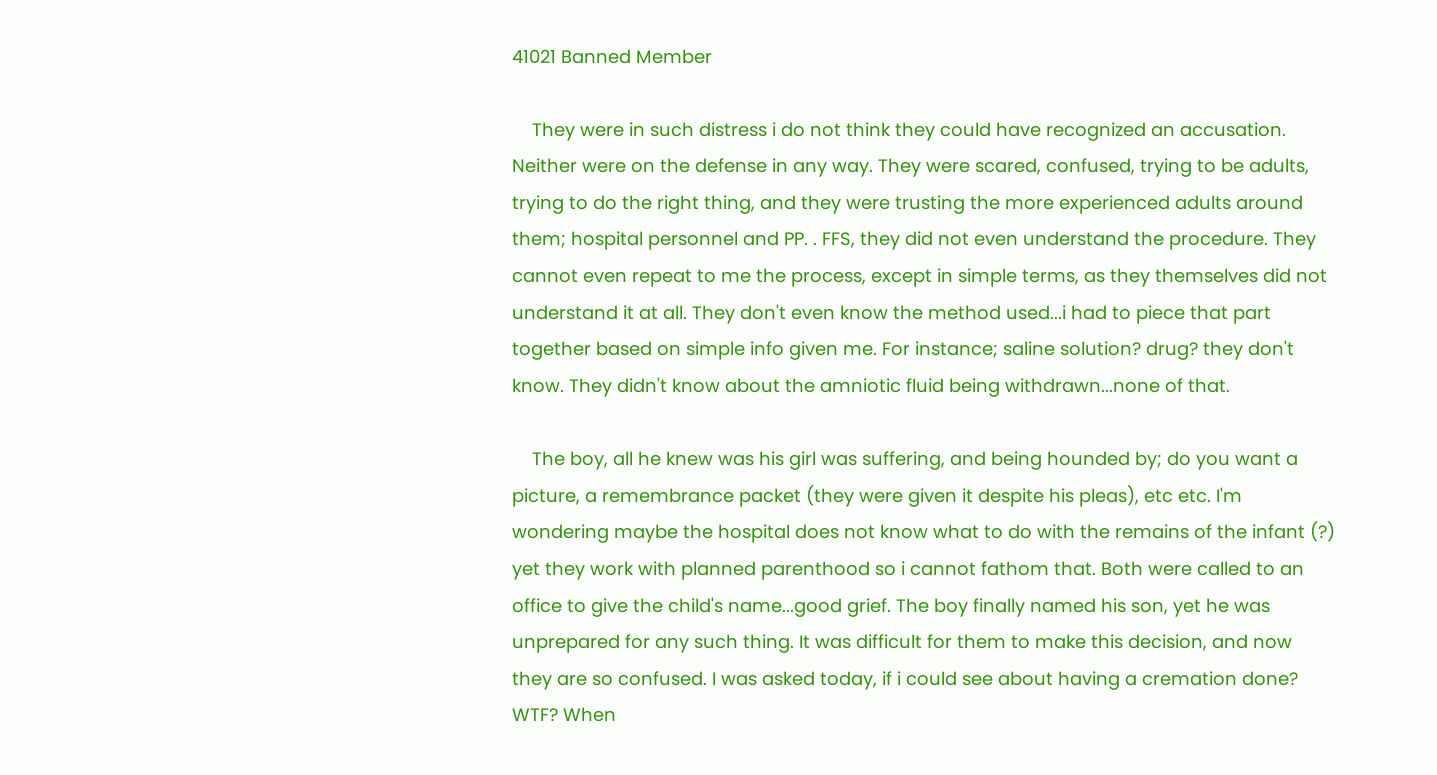41021 Banned Member

    They were in such distress i do not think they could have recognized an accusation. Neither were on the defense in any way. They were scared, confused, trying to be adults, trying to do the right thing, and they were trusting the more experienced adults around them; hospital personnel and PP. . FFS, they did not even understand the procedure. They cannot even repeat to me the process, except in simple terms, as they themselves did not understand it at all. They don't even know the method used...i had to piece that part together based on simple info given me. For instance; saline solution? drug? they don't know. They didn't know about the amniotic fluid being withdrawn...none of that.

    The boy, all he knew was his girl was suffering, and being hounded by; do you want a picture, a remembrance packet (they were given it despite his pleas), etc etc. I'm wondering maybe the hospital does not know what to do with the remains of the infant (?) yet they work with planned parenthood so i cannot fathom that. Both were called to an office to give the child's name...good grief. The boy finally named his son, yet he was unprepared for any such thing. It was difficult for them to make this decision, and now they are so confused. I was asked today, if i could see about having a cremation done? WTF? When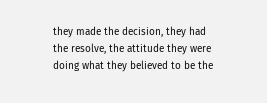they made the decision, they had the resolve, the attitude they were doing what they believed to be the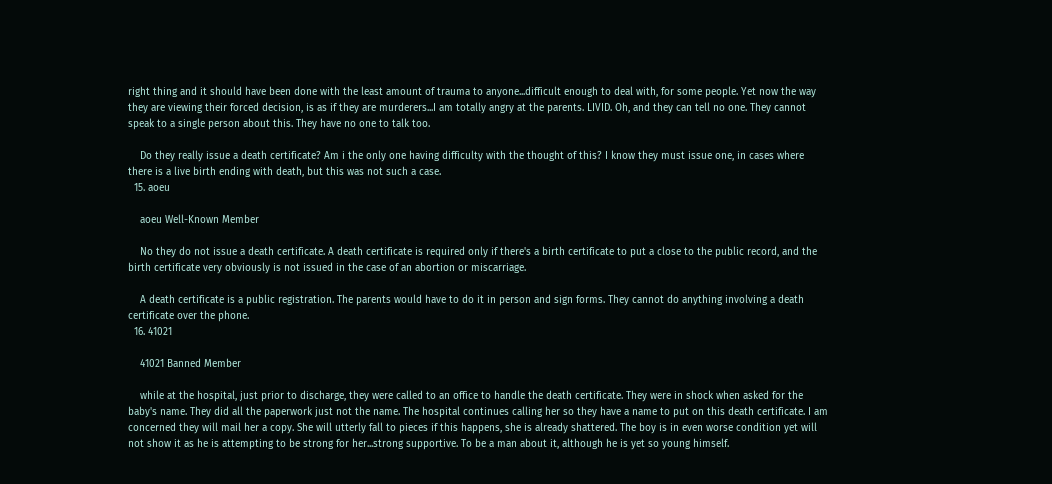right thing and it should have been done with the least amount of trauma to anyone...difficult enough to deal with, for some people. Yet now the way they are viewing their forced decision, is as if they are murderers...I am totally angry at the parents. LIVID. Oh, and they can tell no one. They cannot speak to a single person about this. They have no one to talk too.

    Do they really issue a death certificate? Am i the only one having difficulty with the thought of this? I know they must issue one, in cases where there is a live birth ending with death, but this was not such a case.
  15. aoeu

    aoeu Well-Known Member

    No they do not issue a death certificate. A death certificate is required only if there's a birth certificate to put a close to the public record, and the birth certificate very obviously is not issued in the case of an abortion or miscarriage.

    A death certificate is a public registration. The parents would have to do it in person and sign forms. They cannot do anything involving a death certificate over the phone.
  16. 41021

    41021 Banned Member

    while at the hospital, just prior to discharge, they were called to an office to handle the death certificate. They were in shock when asked for the baby's name. They did all the paperwork just not the name. The hospital continues calling her so they have a name to put on this death certificate. I am concerned they will mail her a copy. She will utterly fall to pieces if this happens, she is already shattered. The boy is in even worse condition yet will not show it as he is attempting to be strong for her...strong supportive. To be a man about it, although he is yet so young himself.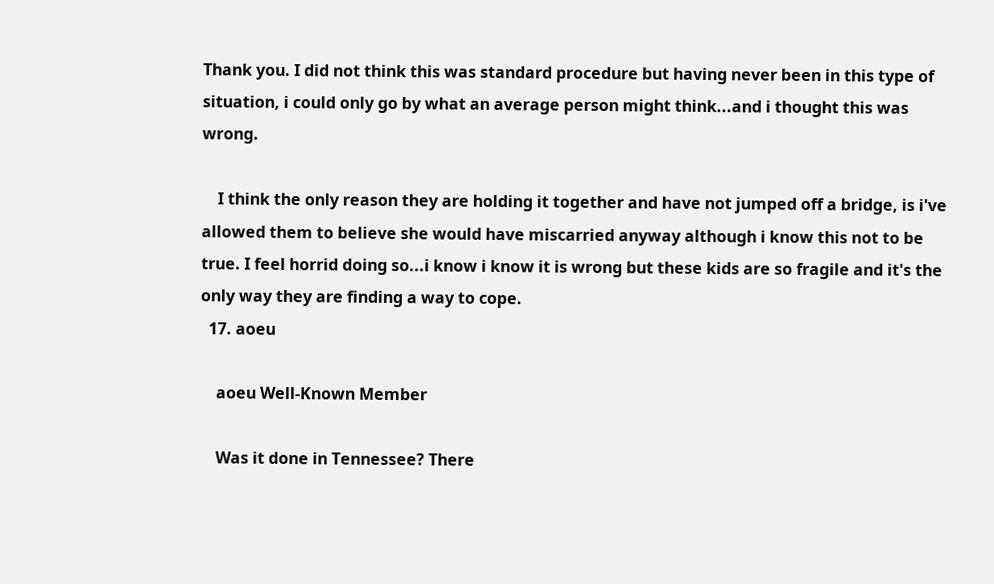Thank you. I did not think this was standard procedure but having never been in this type of situation, i could only go by what an average person might think...and i thought this was wrong.

    I think the only reason they are holding it together and have not jumped off a bridge, is i've allowed them to believe she would have miscarried anyway although i know this not to be true. I feel horrid doing so...i know i know it is wrong but these kids are so fragile and it's the only way they are finding a way to cope.
  17. aoeu

    aoeu Well-Known Member

    Was it done in Tennessee? There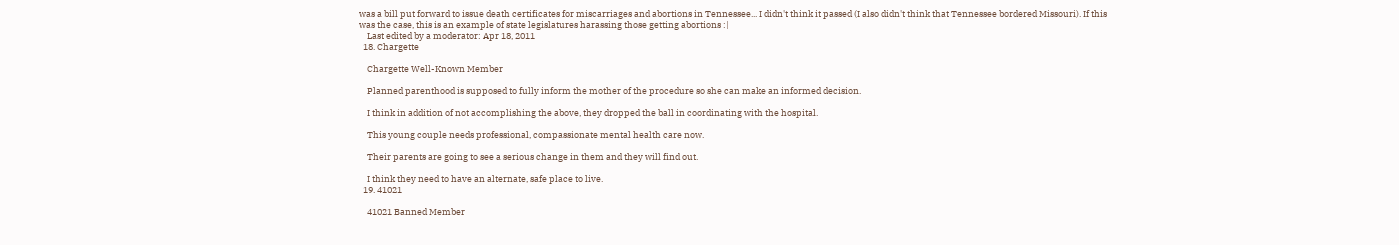was a bill put forward to issue death certificates for miscarriages and abortions in Tennessee... I didn't think it passed (I also didn't think that Tennessee bordered Missouri). If this was the case, this is an example of state legislatures harassing those getting abortions :|
    Last edited by a moderator: Apr 18, 2011
  18. Chargette

    Chargette Well-Known Member

    Planned parenthood is supposed to fully inform the mother of the procedure so she can make an informed decision.

    I think in addition of not accomplishing the above, they dropped the ball in coordinating with the hospital.

    This young couple needs professional, compassionate mental health care now.

    Their parents are going to see a serious change in them and they will find out.

    I think they need to have an alternate, safe place to live.
  19. 41021

    41021 Banned Member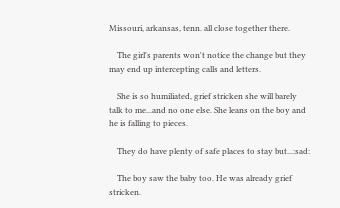Missouri, arkansas, tenn. all close together there.

    The girl's parents won't notice the change but they may end up intercepting calls and letters.

    She is so humiliated, grief stricken she will barely talk to me...and no one else. She leans on the boy and he is falling to pieces.

    They do have plenty of safe places to stay but...:sad:

    The boy saw the baby too. He was already grief stricken.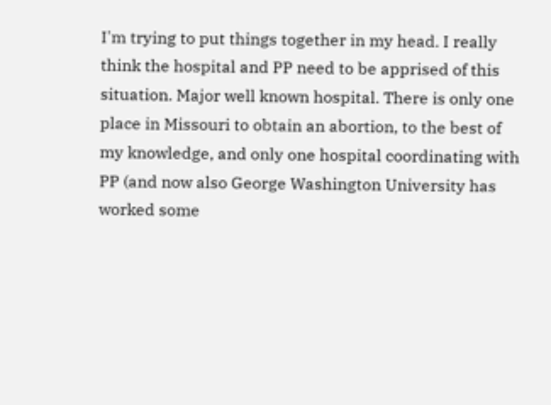I'm trying to put things together in my head. I really think the hospital and PP need to be apprised of this situation. Major well known hospital. There is only one place in Missouri to obtain an abortion, to the best of my knowledge, and only one hospital coordinating with PP (and now also George Washington University has worked some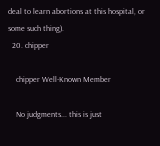deal to learn abortions at this hospital, or some such thing).
  20. chipper

    chipper Well-Known Member

    No judgments... this is just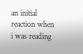an initial reaction when i was reading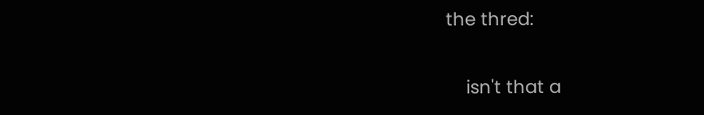the thred:

    isn't that a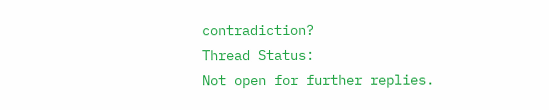contradiction?
Thread Status:
Not open for further replies.